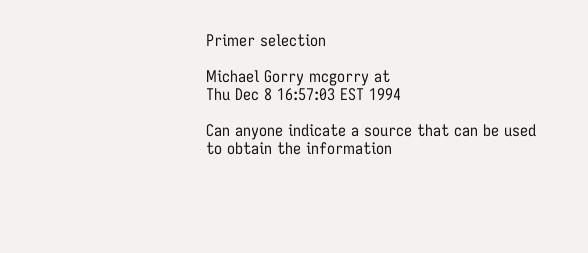Primer selection

Michael Gorry mcgorry at
Thu Dec 8 16:57:03 EST 1994

Can anyone indicate a source that can be used to obtain the information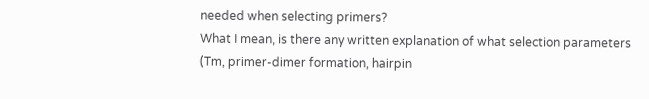needed when selecting primers?
What I mean, is there any written explanation of what selection parameters
(Tm, primer-dimer formation, hairpin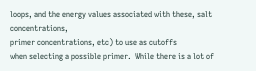loops, and the energy values associated with these, salt concentrations,
primer concentrations, etc) to use as cutoffs
when selecting a possible primer.  While there is a lot of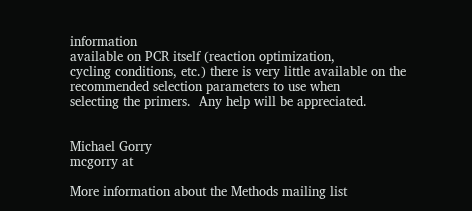information
available on PCR itself (reaction optimization,
cycling conditions, etc.) there is very little available on the
recommended selection parameters to use when
selecting the primers.  Any help will be appreciated.


Michael Gorry
mcgorry at

More information about the Methods mailing list